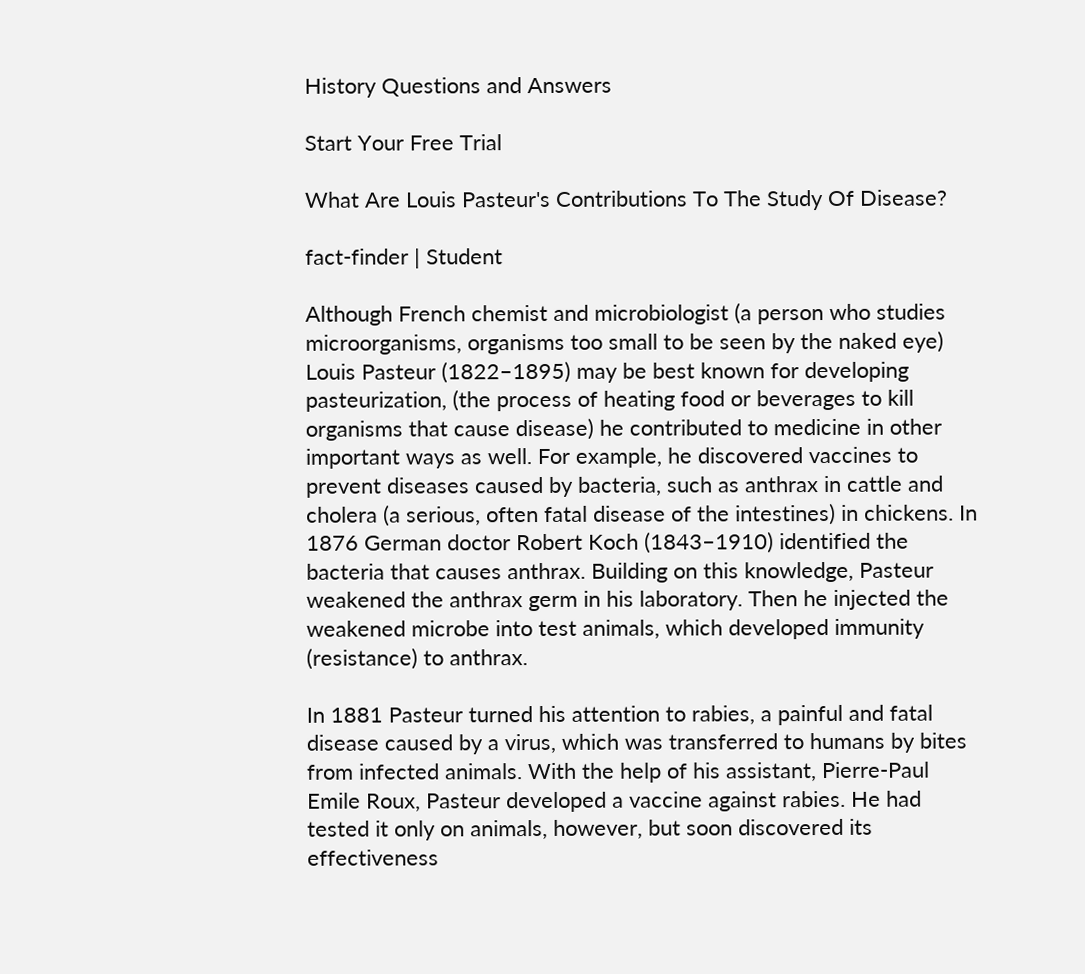History Questions and Answers

Start Your Free Trial

What Are Louis Pasteur's Contributions To The Study Of Disease?

fact-finder | Student

Although French chemist and microbiologist (a person who studies microorganisms, organisms too small to be seen by the naked eye) Louis Pasteur (1822–1895) may be best known for developing pasteurization, (the process of heating food or beverages to kill organisms that cause disease) he contributed to medicine in other important ways as well. For example, he discovered vaccines to prevent diseases caused by bacteria, such as anthrax in cattle and cholera (a serious, often fatal disease of the intestines) in chickens. In 1876 German doctor Robert Koch (1843–1910) identified the bacteria that causes anthrax. Building on this knowledge, Pasteur weakened the anthrax germ in his laboratory. Then he injected the weakened microbe into test animals, which developed immunity (resistance) to anthrax.

In 1881 Pasteur turned his attention to rabies, a painful and fatal disease caused by a virus, which was transferred to humans by bites from infected animals. With the help of his assistant, Pierre-Paul Emile Roux, Pasteur developed a vaccine against rabies. He had tested it only on animals, however, but soon discovered its effectiveness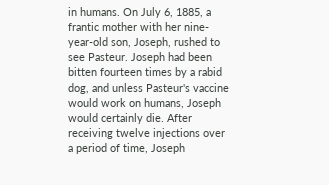in humans. On July 6, 1885, a frantic mother with her nine-year-old son, Joseph, rushed to see Pasteur. Joseph had been bitten fourteen times by a rabid dog, and unless Pasteur's vaccine would work on humans, Joseph would certainly die. After receiving twelve injections over a period of time, Joseph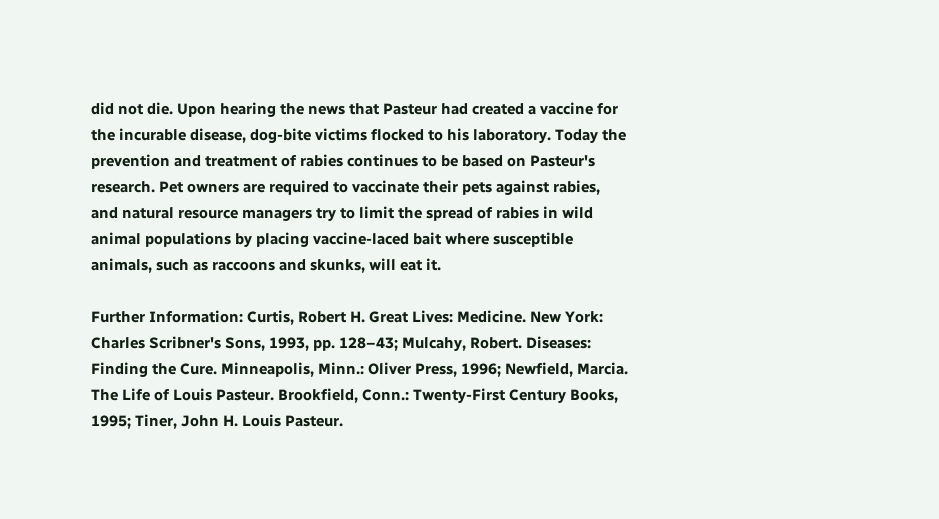did not die. Upon hearing the news that Pasteur had created a vaccine for the incurable disease, dog-bite victims flocked to his laboratory. Today the prevention and treatment of rabies continues to be based on Pasteur's research. Pet owners are required to vaccinate their pets against rabies, and natural resource managers try to limit the spread of rabies in wild animal populations by placing vaccine-laced bait where susceptible animals, such as raccoons and skunks, will eat it.

Further Information: Curtis, Robert H. Great Lives: Medicine. New York: Charles Scribner's Sons, 1993, pp. 128–43; Mulcahy, Robert. Diseases: Finding the Cure. Minneapolis, Minn.: Oliver Press, 1996; Newfield, Marcia. The Life of Louis Pasteur. Brookfield, Conn.: Twenty-First Century Books, 1995; Tiner, John H. Louis Pasteur.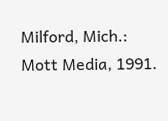Milford, Mich.: Mott Media, 1991.